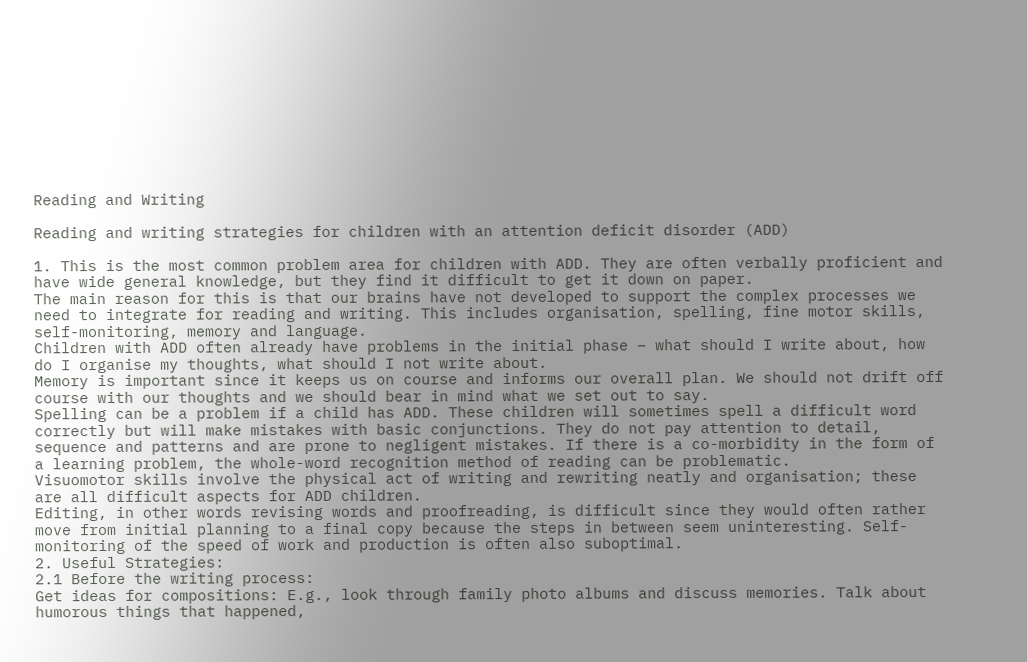Reading and Writing

Reading and writing strategies for children with an attention deficit disorder (ADD)

1. This is the most common problem area for children with ADD. They are often verbally proficient and have wide general knowledge, but they find it difficult to get it down on paper.
The main reason for this is that our brains have not developed to support the complex processes we need to integrate for reading and writing. This includes organisation, spelling, fine motor skills, self-monitoring, memory and language.
Children with ADD often already have problems in the initial phase – what should I write about, how do I organise my thoughts, what should I not write about.
Memory is important since it keeps us on course and informs our overall plan. We should not drift off course with our thoughts and we should bear in mind what we set out to say.
Spelling can be a problem if a child has ADD. These children will sometimes spell a difficult word correctly but will make mistakes with basic conjunctions. They do not pay attention to detail, sequence and patterns and are prone to negligent mistakes. If there is a co-morbidity in the form of a learning problem, the whole-word recognition method of reading can be problematic.
Visuomotor skills involve the physical act of writing and rewriting neatly and organisation; these are all difficult aspects for ADD children.
Editing, in other words revising words and proofreading, is difficult since they would often rather move from initial planning to a final copy because the steps in between seem uninteresting. Self-monitoring of the speed of work and production is often also suboptimal.
2. Useful Strategies:
2.1 Before the writing process:
Get ideas for compositions: E.g., look through family photo albums and discuss memories. Talk about humorous things that happened,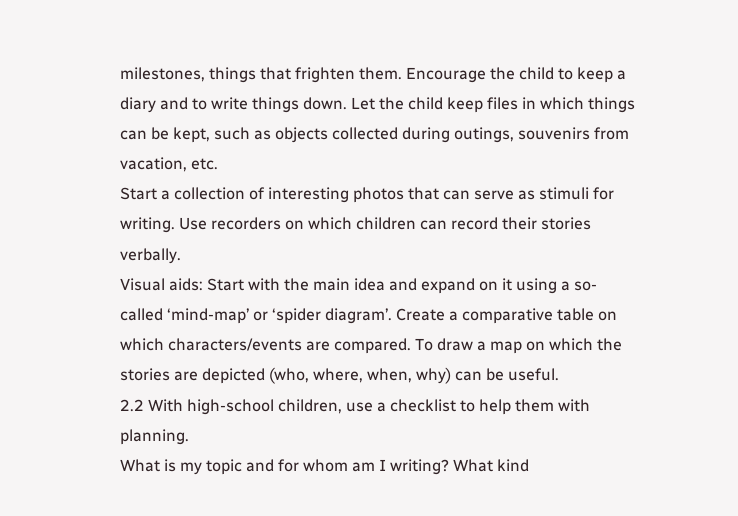milestones, things that frighten them. Encourage the child to keep a diary and to write things down. Let the child keep files in which things can be kept, such as objects collected during outings, souvenirs from vacation, etc.
Start a collection of interesting photos that can serve as stimuli for writing. Use recorders on which children can record their stories verbally.
Visual aids: Start with the main idea and expand on it using a so-called ‘mind-map’ or ‘spider diagram’. Create a comparative table on which characters/events are compared. To draw a map on which the stories are depicted (who, where, when, why) can be useful.
2.2 With high-school children, use a checklist to help them with planning.
What is my topic and for whom am I writing? What kind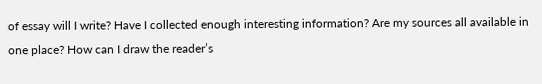of essay will I write? Have I collected enough interesting information? Are my sources all available in one place? How can I draw the reader’s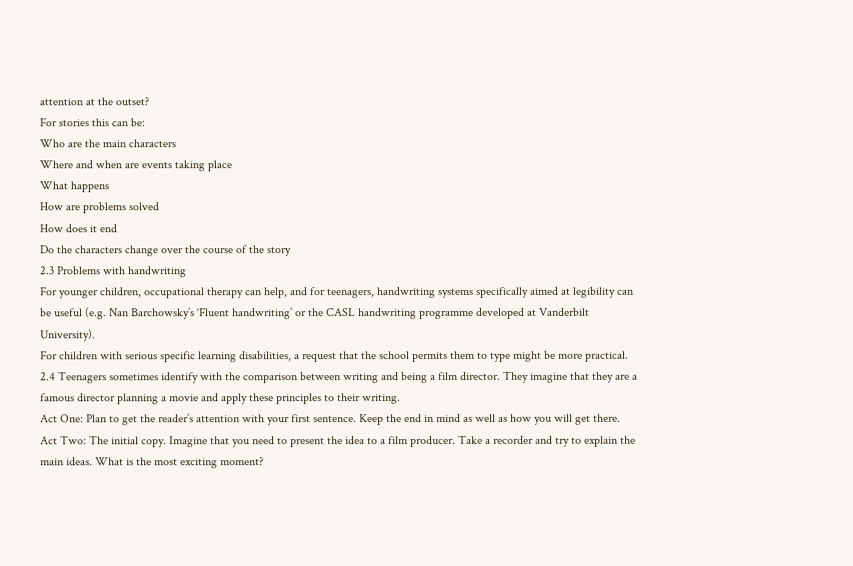attention at the outset?
For stories this can be:
Who are the main characters
Where and when are events taking place
What happens
How are problems solved
How does it end
Do the characters change over the course of the story
2.3 Problems with handwriting
For younger children, occupational therapy can help, and for teenagers, handwriting systems specifically aimed at legibility can be useful (e.g. Nan Barchowsky’s ‘Fluent handwriting’ or the CASL handwriting programme developed at Vanderbilt University).
For children with serious specific learning disabilities, a request that the school permits them to type might be more practical.
2.4 Teenagers sometimes identify with the comparison between writing and being a film director. They imagine that they are a famous director planning a movie and apply these principles to their writing.
Act One: Plan to get the reader’s attention with your first sentence. Keep the end in mind as well as how you will get there.
Act Two: The initial copy. Imagine that you need to present the idea to a film producer. Take a recorder and try to explain the main ideas. What is the most exciting moment?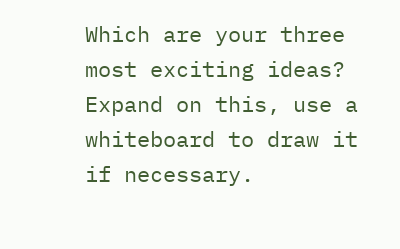Which are your three most exciting ideas? Expand on this, use a whiteboard to draw it if necessary.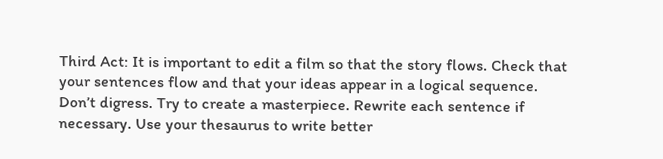Third Act: It is important to edit a film so that the story flows. Check that your sentences flow and that your ideas appear in a logical sequence. Don’t digress. Try to create a masterpiece. Rewrite each sentence if necessary. Use your thesaurus to write better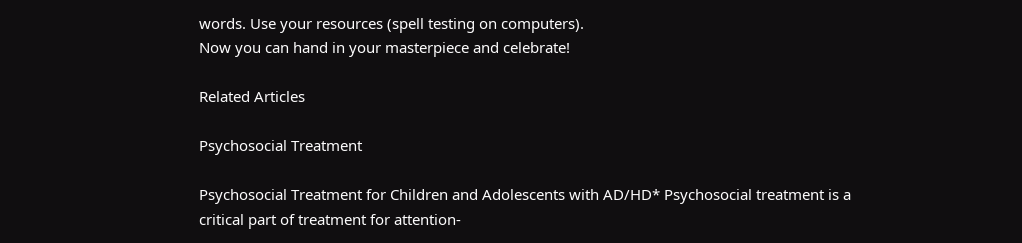words. Use your resources (spell testing on computers).
Now you can hand in your masterpiece and celebrate!

Related Articles

Psychosocial Treatment

Psychosocial Treatment for Children and Adolescents with AD/HD* Psychosocial treatment is a critical part of treatment for attention-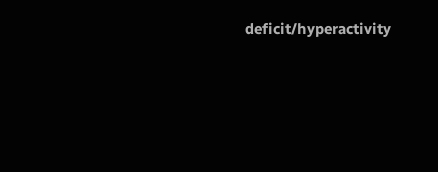deficit/hyperactivity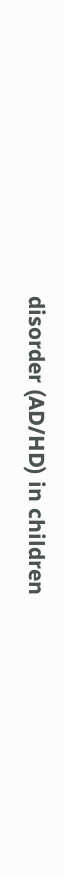disorder (AD/HD) in children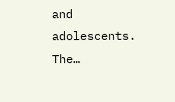and adolescents. The…